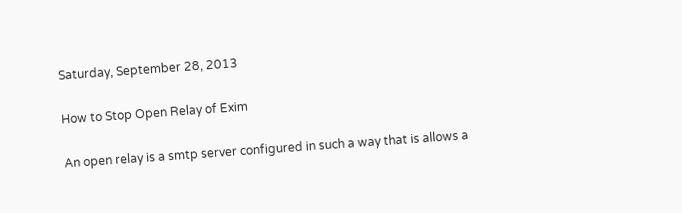Saturday, September 28, 2013

How to Stop Open Relay of Exim

An open relay is a smtp server configured in such a way that is allows a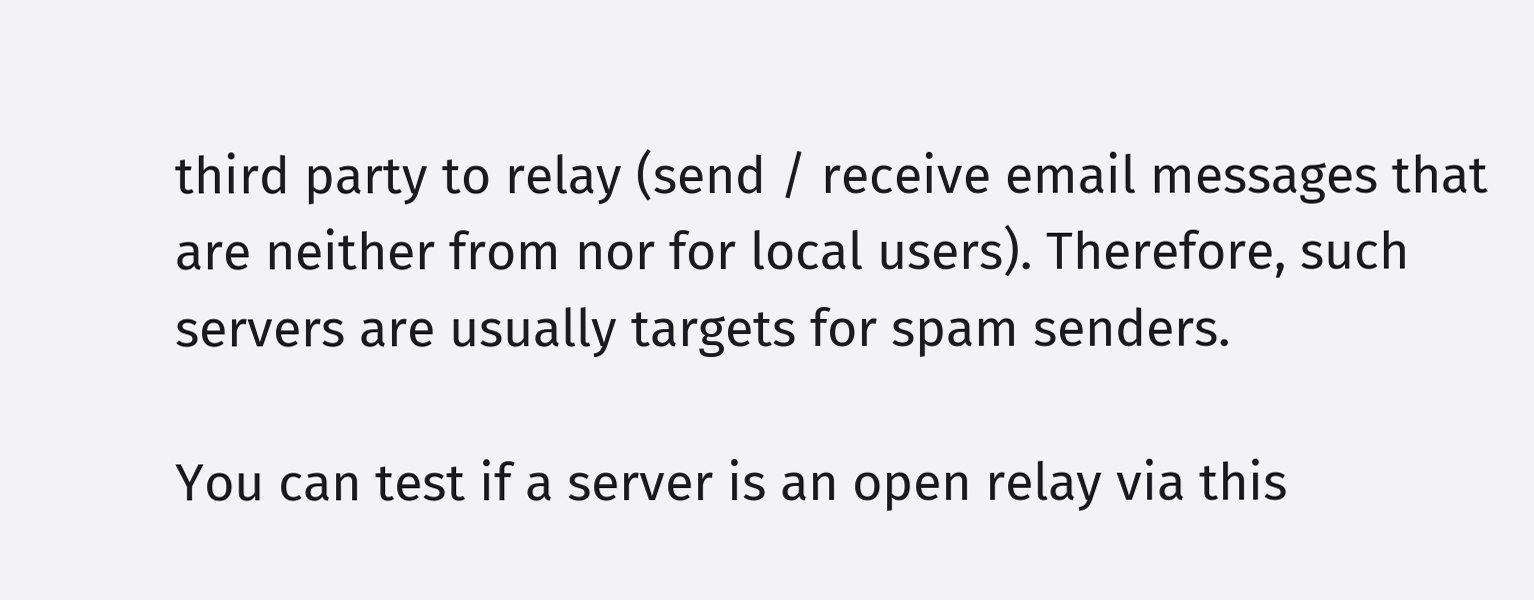third party to relay (send / receive email messages that are neither from nor for local users). Therefore, such servers are usually targets for spam senders.

You can test if a server is an open relay via this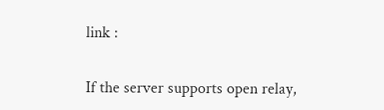link :

If the server supports open relay,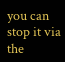you can stop it via the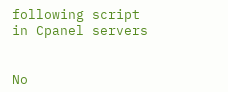following script in Cpanel servers


No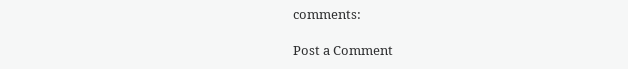comments:

Post a Comment